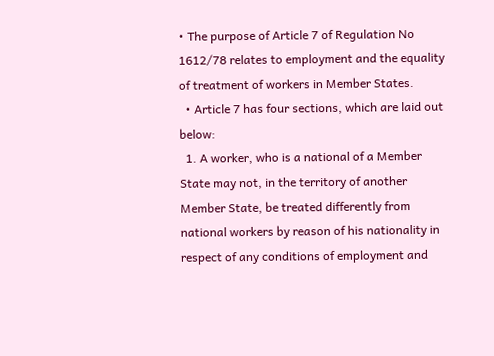• The purpose of Article 7 of Regulation No 1612/78 relates to employment and the equality of treatment of workers in Member States.
  • Article 7 has four sections, which are laid out below:
  1. A worker, who is a national of a Member State may not, in the territory of another Member State, be treated differently from national workers by reason of his nationality in respect of any conditions of employment and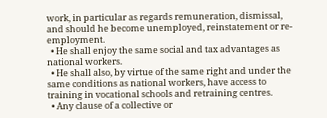work, in particular as regards remuneration, dismissal, and should he become unemployed, reinstatement or re-employment.
  • He shall enjoy the same social and tax advantages as national workers.
  • He shall also, by virtue of the same right and under the same conditions as national workers, have access to training in vocational schools and retraining centres.
  • Any clause of a collective or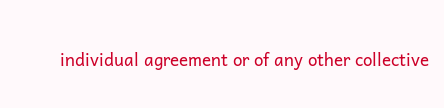individual agreement or of any other collective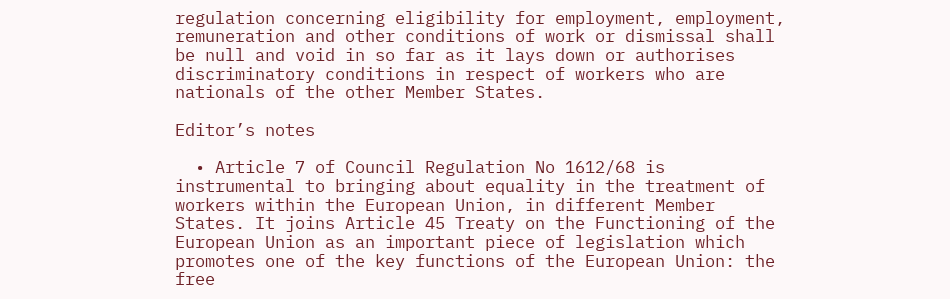regulation concerning eligibility for employment, employment, remuneration and other conditions of work or dismissal shall be null and void in so far as it lays down or authorises discriminatory conditions in respect of workers who are nationals of the other Member States.

Editor’s notes

  • Article 7 of Council Regulation No 1612/68 is instrumental to bringing about equality in the treatment of workers within the European Union, in different Member States. It joins Article 45 Treaty on the Functioning of the European Union as an important piece of legislation which promotes one of the key functions of the European Union: the free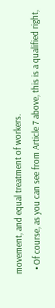movement, and equal treatment of workers.
  • Of course, as you can see from Article 7 above, this is a qualified right,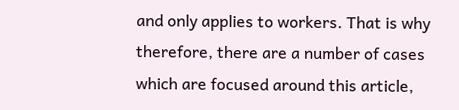and only applies to workers. That is why therefore, there are a number of cases which are focused around this article,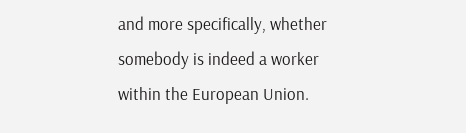and more specifically, whether somebody is indeed a worker within the European Union.